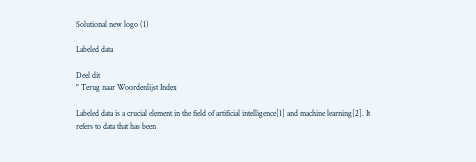Solutional new logo (1)

Labeled data

Deel dit
" Terug naar Woordenlijst Index

Labeled data is a crucial element in the field of artificial intelligence[1] and machine learning[2]. It refers to data that has been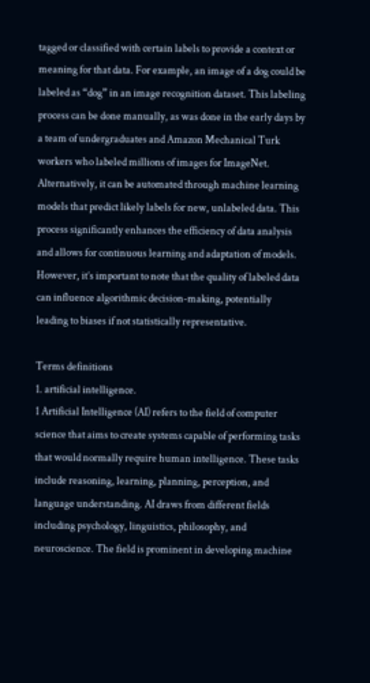tagged or classified with certain labels to provide a context or meaning for that data. For example, an image of a dog could be labeled as “dog” in an image recognition dataset. This labeling process can be done manually, as was done in the early days by a team of undergraduates and Amazon Mechanical Turk workers who labeled millions of images for ImageNet. Alternatively, it can be automated through machine learning models that predict likely labels for new, unlabeled data. This process significantly enhances the efficiency of data analysis and allows for continuous learning and adaptation of models. However, it’s important to note that the quality of labeled data can influence algorithmic decision-making, potentially leading to biases if not statistically representative.

Terms definitions
1. artificial intelligence.
1 Artificial Intelligence (AI) refers to the field of computer science that aims to create systems capable of performing tasks that would normally require human intelligence. These tasks include reasoning, learning, planning, perception, and language understanding. AI draws from different fields including psychology, linguistics, philosophy, and neuroscience. The field is prominent in developing machine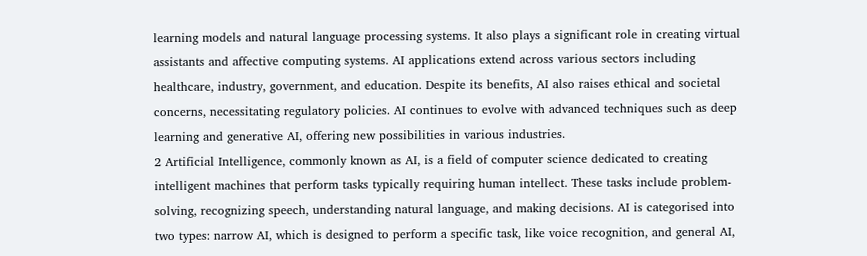learning models and natural language processing systems. It also plays a significant role in creating virtual assistants and affective computing systems. AI applications extend across various sectors including healthcare, industry, government, and education. Despite its benefits, AI also raises ethical and societal concerns, necessitating regulatory policies. AI continues to evolve with advanced techniques such as deep learning and generative AI, offering new possibilities in various industries.
2 Artificial Intelligence, commonly known as AI, is a field of computer science dedicated to creating intelligent machines that perform tasks typically requiring human intellect. These tasks include problem-solving, recognizing speech, understanding natural language, and making decisions. AI is categorised into two types: narrow AI, which is designed to perform a specific task, like voice recognition, and general AI,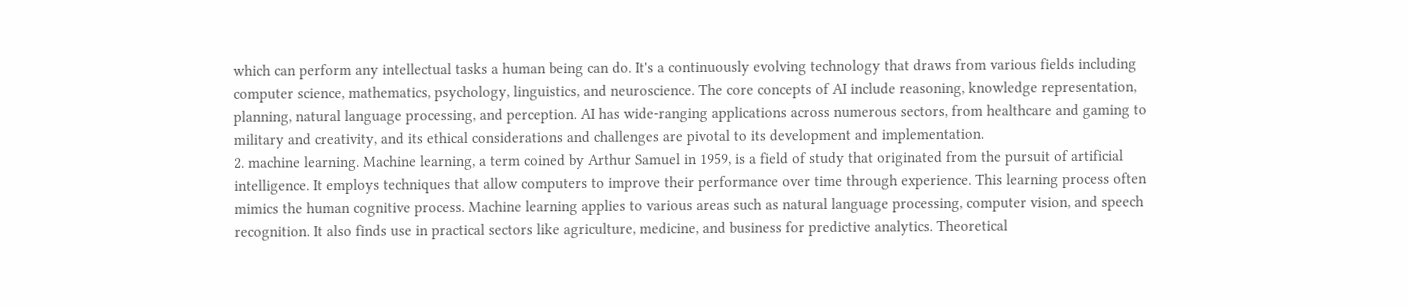which can perform any intellectual tasks a human being can do. It's a continuously evolving technology that draws from various fields including computer science, mathematics, psychology, linguistics, and neuroscience. The core concepts of AI include reasoning, knowledge representation, planning, natural language processing, and perception. AI has wide-ranging applications across numerous sectors, from healthcare and gaming to military and creativity, and its ethical considerations and challenges are pivotal to its development and implementation.
2. machine learning. Machine learning, a term coined by Arthur Samuel in 1959, is a field of study that originated from the pursuit of artificial intelligence. It employs techniques that allow computers to improve their performance over time through experience. This learning process often mimics the human cognitive process. Machine learning applies to various areas such as natural language processing, computer vision, and speech recognition. It also finds use in practical sectors like agriculture, medicine, and business for predictive analytics. Theoretical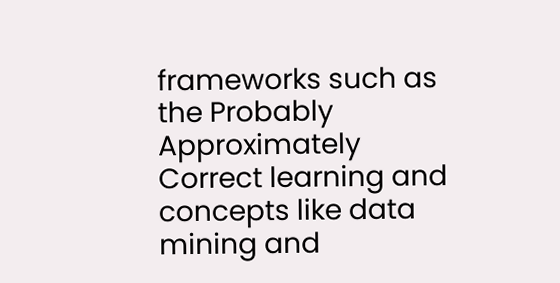frameworks such as the Probably Approximately Correct learning and concepts like data mining and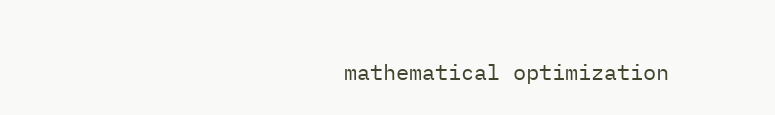mathematical optimization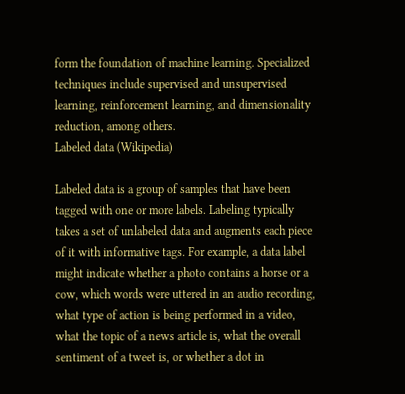form the foundation of machine learning. Specialized techniques include supervised and unsupervised learning, reinforcement learning, and dimensionality reduction, among others.
Labeled data (Wikipedia)

Labeled data is a group of samples that have been tagged with one or more labels. Labeling typically takes a set of unlabeled data and augments each piece of it with informative tags. For example, a data label might indicate whether a photo contains a horse or a cow, which words were uttered in an audio recording, what type of action is being performed in a video, what the topic of a news article is, what the overall sentiment of a tweet is, or whether a dot in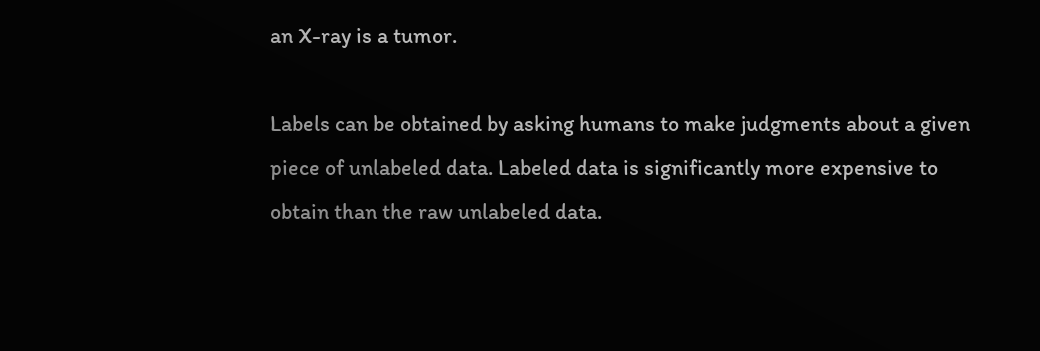an X-ray is a tumor.

Labels can be obtained by asking humans to make judgments about a given piece of unlabeled data. Labeled data is significantly more expensive to obtain than the raw unlabeled data.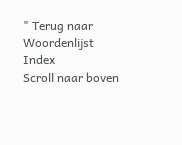" Terug naar Woordenlijst Index
Scroll naar boven